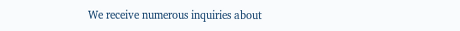We receive numerous inquiries about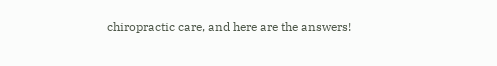chiropractic care, and here are the answers!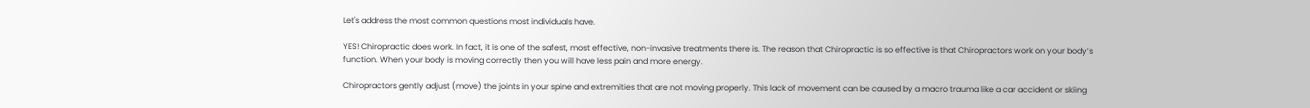Let's address the most common questions most individuals have.

YES! Chiropractic does work. In fact, it is one of the safest, most effective, non-invasive treatments there is. The reason that Chiropractic is so effective is that Chiropractors work on your body’s function. When your body is moving correctly then you will have less pain and more energy.

Chiropractors gently adjust (move) the joints in your spine and extremities that are not moving properly. This lack of movement can be caused by a macro trauma like a car accident or skiing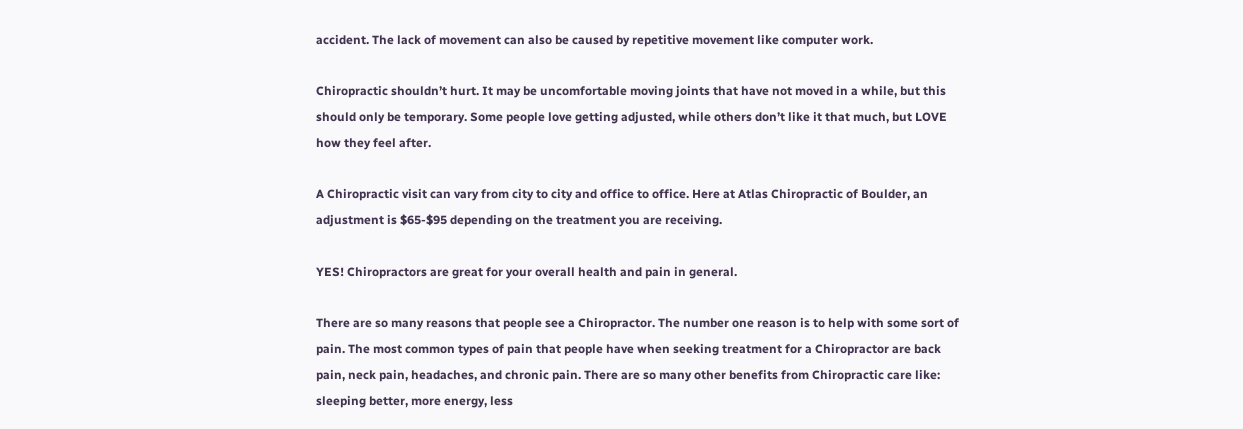accident. The lack of movement can also be caused by repetitive movement like computer work.

Chiropractic shouldn’t hurt. It may be uncomfortable moving joints that have not moved in a while, but this should only be temporary. Some people love getting adjusted, while others don’t like it that much, but LOVE how they feel after.

A Chiropractic visit can vary from city to city and office to office. Here at Atlas Chiropractic of Boulder, an adjustment is $65-$95 depending on the treatment you are receiving.

YES! Chiropractors are great for your overall health and pain in general.

There are so many reasons that people see a Chiropractor. The number one reason is to help with some sort of pain. The most common types of pain that people have when seeking treatment for a Chiropractor are back pain, neck pain, headaches, and chronic pain. There are so many other benefits from Chiropractic care like: sleeping better, more energy, less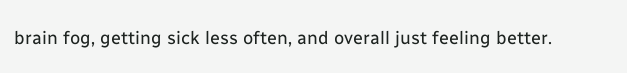brain fog, getting sick less often, and overall just feeling better.